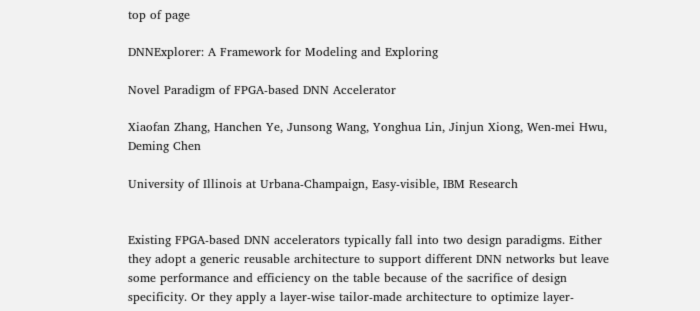top of page

DNNExplorer: A Framework for Modeling and Exploring

Novel Paradigm of FPGA-based DNN Accelerator

Xiaofan Zhang, Hanchen Ye, Junsong Wang, Yonghua Lin, Jinjun Xiong, Wen-mei Hwu, Deming Chen

University of Illinois at Urbana-Champaign, Easy-visible, IBM Research


Existing FPGA-based DNN accelerators typically fall into two design paradigms. Either they adopt a generic reusable architecture to support different DNN networks but leave some performance and efficiency on the table because of the sacrifice of design specificity. Or they apply a layer-wise tailor-made architecture to optimize layer-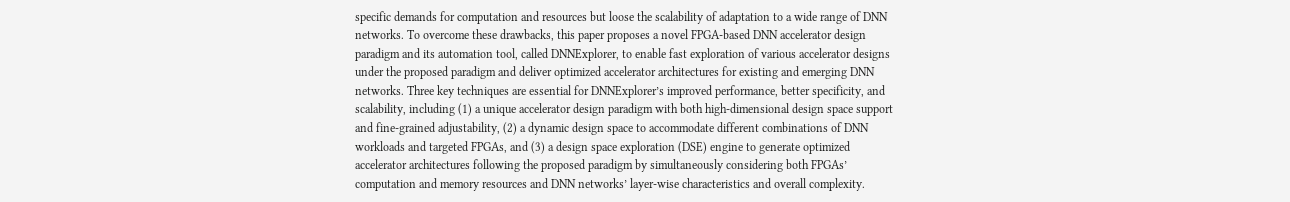specific demands for computation and resources but loose the scalability of adaptation to a wide range of DNN networks. To overcome these drawbacks, this paper proposes a novel FPGA-based DNN accelerator design paradigm and its automation tool, called DNNExplorer, to enable fast exploration of various accelerator designs under the proposed paradigm and deliver optimized accelerator architectures for existing and emerging DNN networks. Three key techniques are essential for DNNExplorer’s improved performance, better specificity, and scalability, including (1) a unique accelerator design paradigm with both high-dimensional design space support and fine-grained adjustability, (2) a dynamic design space to accommodate different combinations of DNN workloads and targeted FPGAs, and (3) a design space exploration (DSE) engine to generate optimized accelerator architectures following the proposed paradigm by simultaneously considering both FPGAs’ computation and memory resources and DNN networks’ layer-wise characteristics and overall complexity.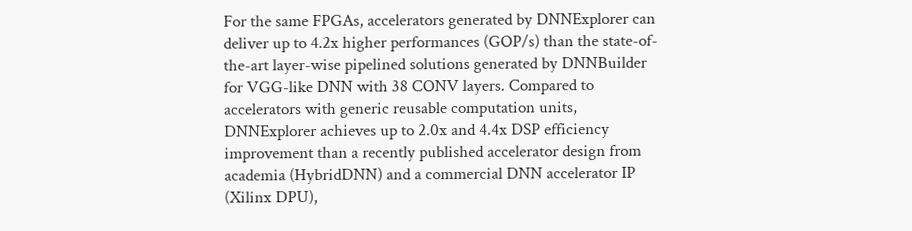For the same FPGAs, accelerators generated by DNNExplorer can deliver up to 4.2x higher performances (GOP/s) than the state-of-the-art layer-wise pipelined solutions generated by DNNBuilder for VGG-like DNN with 38 CONV layers. Compared to accelerators with generic reusable computation units, DNNExplorer achieves up to 2.0x and 4.4x DSP efficiency improvement than a recently published accelerator design from academia (HybridDNN) and a commercial DNN accelerator IP (Xilinx DPU),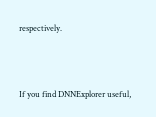respectively.





If you find DNNExplorer useful,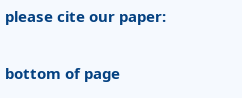please cite our paper:

bottom of page